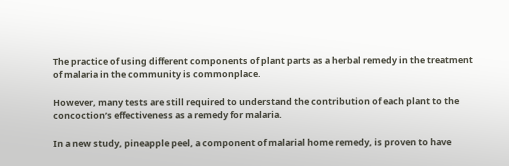The practice of using different components of plant parts as a herbal remedy in the treatment of malaria in the community is commonplace.

However, many tests are still required to understand the contribution of each plant to the concoction’s effectiveness as a remedy for malaria.

In a new study, pineapple peel, a component of malarial home remedy, is proven to have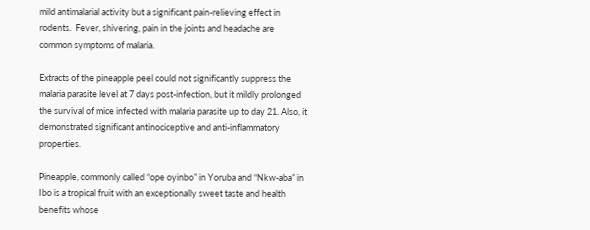mild antimalarial activity but a significant pain-relieving effect in rodents.  Fever, shivering, pain in the joints and headache are common symptoms of malaria.

Extracts of the pineapple peel could not significantly suppress the malaria parasite level at 7 days post-infection, but it mildly prolonged the survival of mice infected with malaria parasite up to day 21. Also, it demonstrated significant antinociceptive and anti-inflammatory properties.

Pineapple, commonly called “ope oyinbo” in Yoruba and “Nkw-aba” in Ibo is a tropical fruit with an exceptionally sweet taste and health benefits whose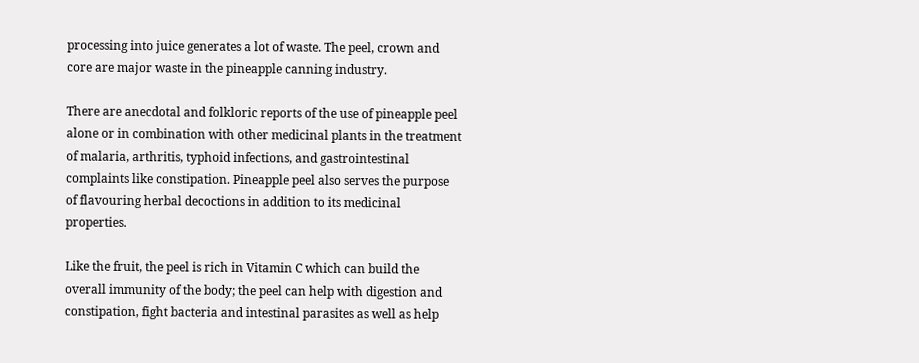processing into juice generates a lot of waste. The peel, crown and core are major waste in the pineapple canning industry.

There are anecdotal and folkloric reports of the use of pineapple peel alone or in combination with other medicinal plants in the treatment of malaria, arthritis, typhoid infections, and gastrointestinal complaints like constipation. Pineapple peel also serves the purpose of flavouring herbal decoctions in addition to its medicinal properties.

Like the fruit, the peel is rich in Vitamin C which can build the overall immunity of the body; the peel can help with digestion and constipation, fight bacteria and intestinal parasites as well as help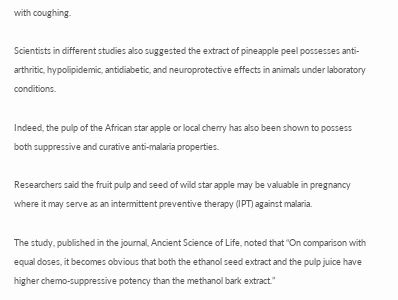with coughing.

Scientists in different studies also suggested the extract of pineapple peel possesses anti-arthritic, hypolipidemic, antidiabetic, and neuroprotective effects in animals under laboratory conditions.

Indeed, the pulp of the African star apple or local cherry has also been shown to possess both suppressive and curative anti-malaria properties.

Researchers said the fruit pulp and seed of wild star apple may be valuable in pregnancy where it may serve as an intermittent preventive therapy (IPT) against malaria.

The study, published in the journal, Ancient Science of Life, noted that “On comparison with equal doses, it becomes obvious that both the ethanol seed extract and the pulp juice have higher chemo-suppressive potency than the methanol bark extract.”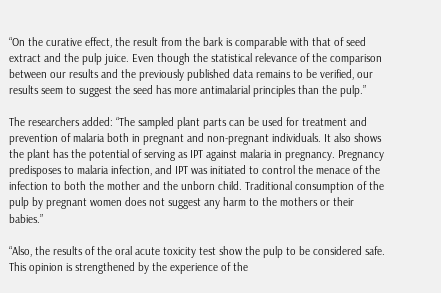“On the curative effect, the result from the bark is comparable with that of seed extract and the pulp juice. Even though the statistical relevance of the comparison between our results and the previously published data remains to be verified, our results seem to suggest the seed has more antimalarial principles than the pulp.”

The researchers added: “The sampled plant parts can be used for treatment and prevention of malaria both in pregnant and non-pregnant individuals. It also shows the plant has the potential of serving as IPT against malaria in pregnancy. Pregnancy predisposes to malaria infection, and IPT was initiated to control the menace of the infection to both the mother and the unborn child. Traditional consumption of the pulp by pregnant women does not suggest any harm to the mothers or their babies.”

“Also, the results of the oral acute toxicity test show the pulp to be considered safe. This opinion is strengthened by the experience of the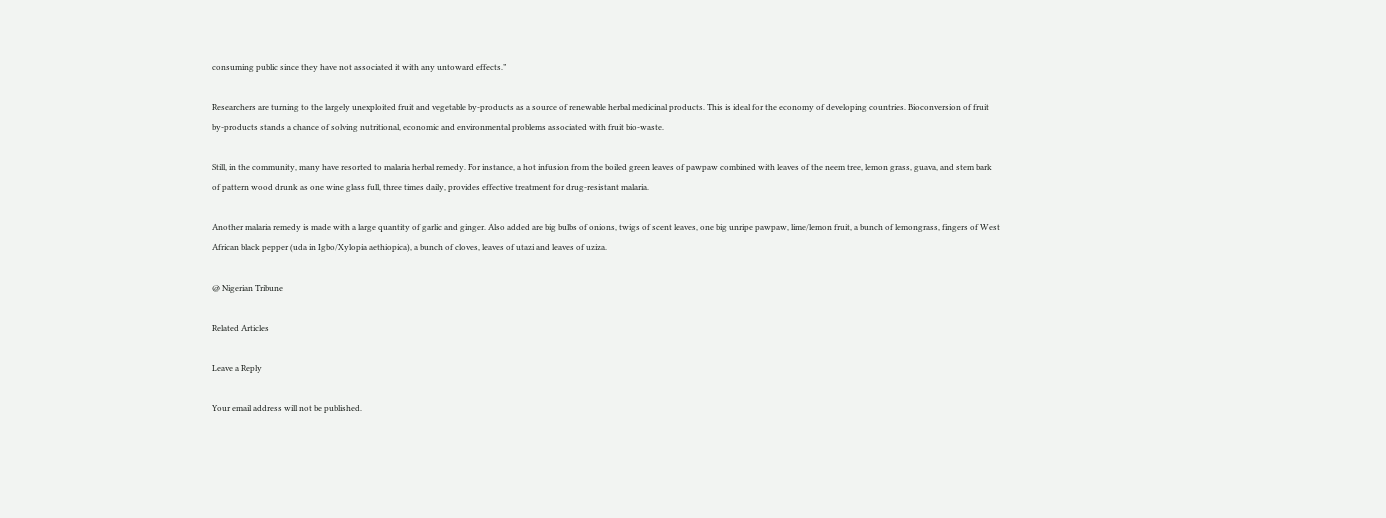consuming public since they have not associated it with any untoward effects.”

Researchers are turning to the largely unexploited fruit and vegetable by-products as a source of renewable herbal medicinal products. This is ideal for the economy of developing countries. Bioconversion of fruit by-products stands a chance of solving nutritional, economic and environmental problems associated with fruit bio-waste.

Still, in the community, many have resorted to malaria herbal remedy. For instance, a hot infusion from the boiled green leaves of pawpaw combined with leaves of the neem tree, lemon grass, guava, and stem bark of pattern wood drunk as one wine glass full, three times daily, provides effective treatment for drug-resistant malaria.

Another malaria remedy is made with a large quantity of garlic and ginger. Also added are big bulbs of onions, twigs of scent leaves, one big unripe pawpaw, lime/lemon fruit, a bunch of lemongrass, fingers of West African black pepper (uda in Igbo/Xylopia aethiopica), a bunch of cloves, leaves of utazi and leaves of uziza.

@ Nigerian Tribune

Related Articles

Leave a Reply

Your email address will not be published.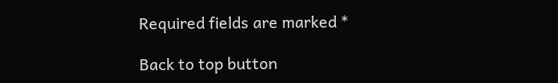Required fields are marked *

Back to top button